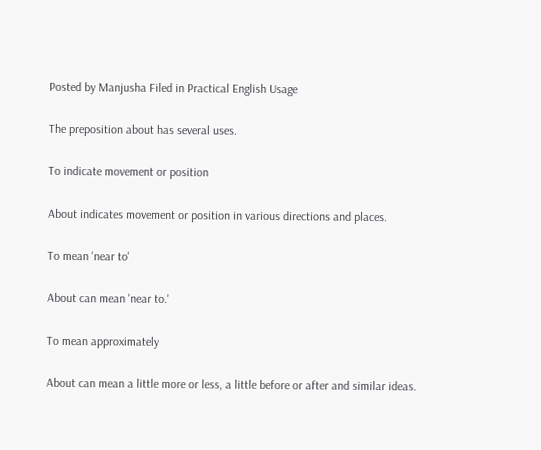Posted by Manjusha Filed in Practical English Usage

The preposition about has several uses.

To indicate movement or position

About indicates movement or position in various directions and places.

To mean 'near to'

About can mean 'near to.'

To mean approximately

About can mean a little more or less, a little before or after and similar ideas.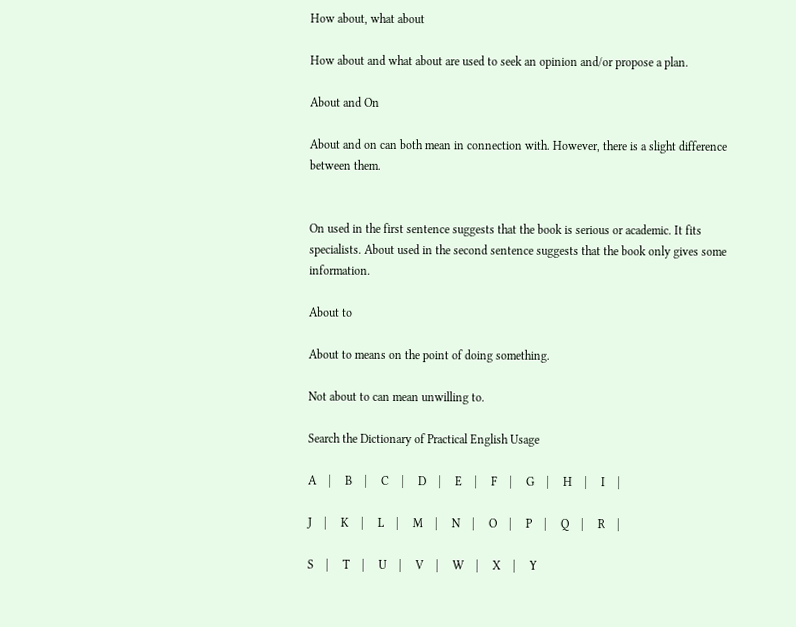How about, what about

How about and what about are used to seek an opinion and/or propose a plan.

About and On

About and on can both mean in connection with. However, there is a slight difference between them.


On used in the first sentence suggests that the book is serious or academic. It fits specialists. About used in the second sentence suggests that the book only gives some information.

About to

About to means on the point of doing something.

Not about to can mean unwilling to.

Search the Dictionary of Practical English Usage

A    |     B    |     C    |     D    |     E    |     F    |     G    |     H    |     I    |

J    |     K    |     L    |     M    |     N    |     O    |     P    |     Q    |     R    |

S    |     T    |     U    |     V    |     W    |     X    |     Y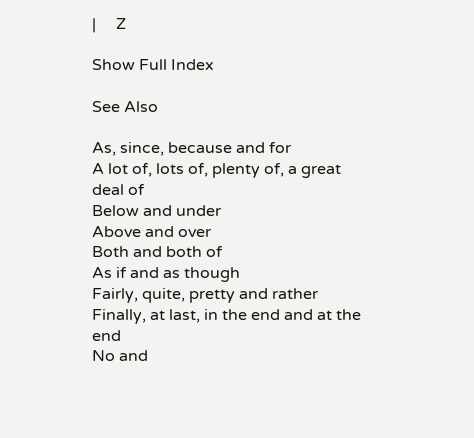|     Z

Show Full Index

See Also

As, since, because and for
A lot of, lots of, plenty of, a great deal of
Below and under
Above and over
Both and both of
As if and as though
Fairly, quite, pretty and rather
Finally, at last, in the end and at the end
No and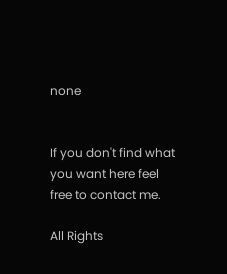none


If you don't find what you want here feel free to contact me.

All Rights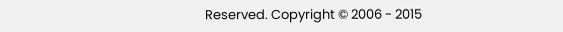Reserved. Copyright © 2006 - 2015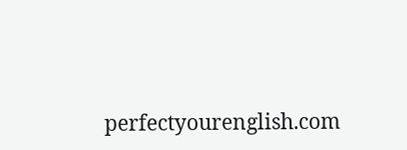perfectyourenglish.com